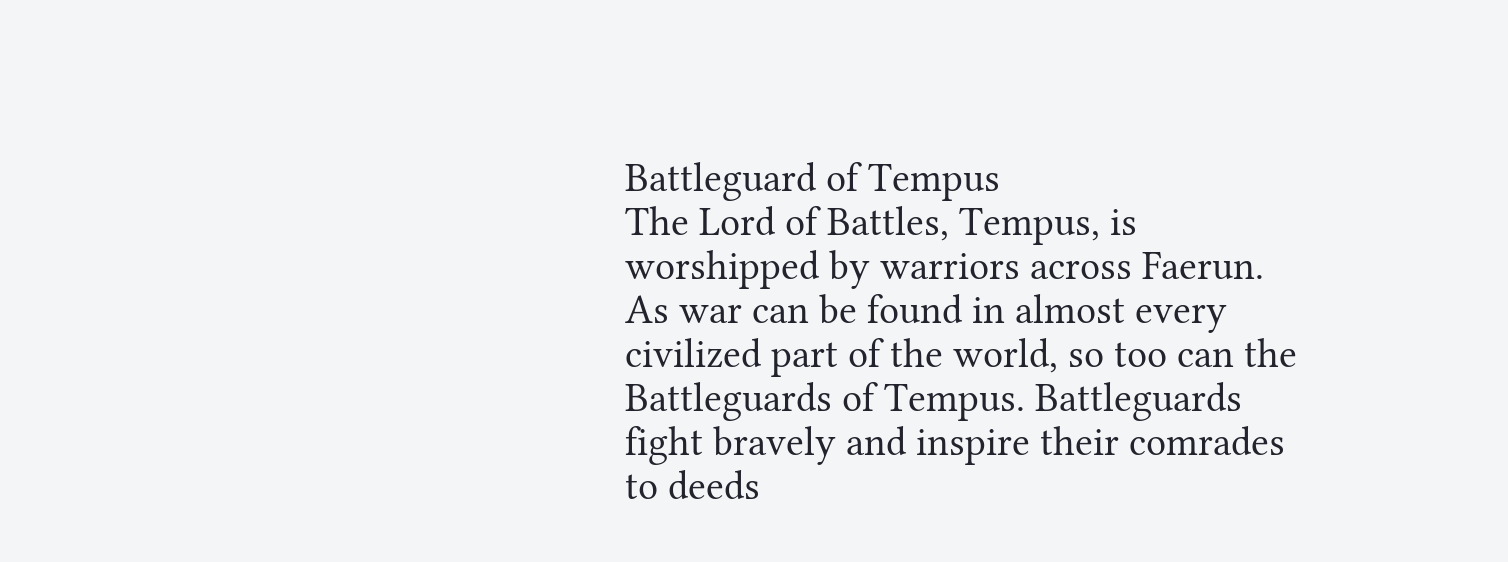Battleguard of Tempus
The Lord of Battles, Tempus, is worshipped by warriors across Faerun. As war can be found in almost every civilized part of the world, so too can the Battleguards of Tempus. Battleguards fight bravely and inspire their comrades to deeds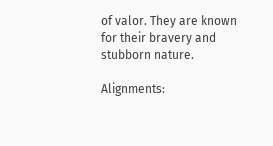of valor. They are known for their bravery and stubborn nature.

Alignments: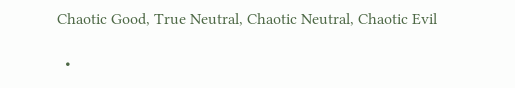Chaotic Good, True Neutral, Chaotic Neutral, Chaotic Evil

  •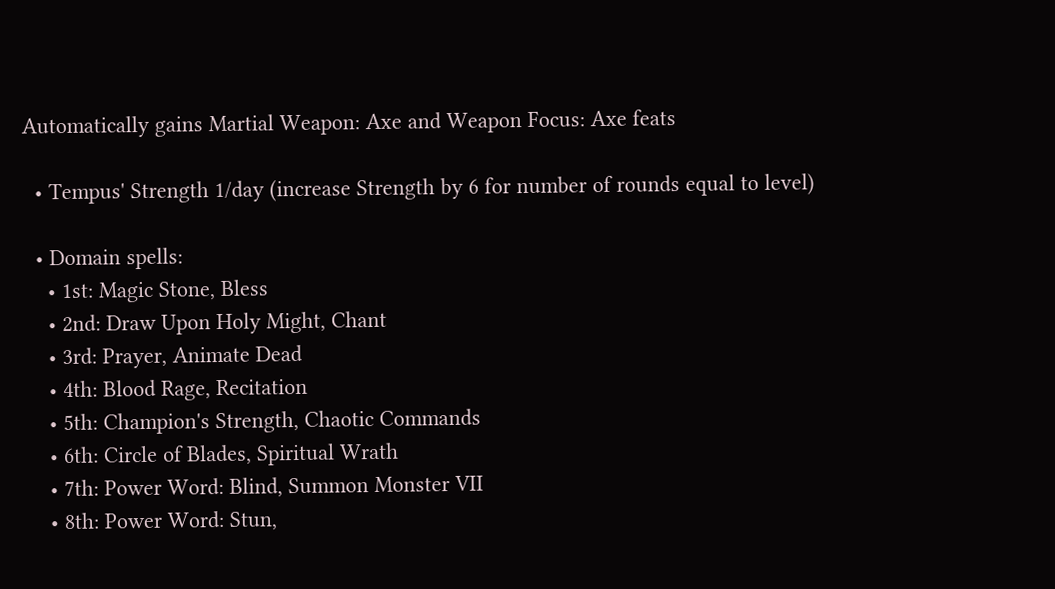Automatically gains Martial Weapon: Axe and Weapon Focus: Axe feats

  • Tempus' Strength 1/day (increase Strength by 6 for number of rounds equal to level)

  • Domain spells:
    • 1st: Magic Stone, Bless
    • 2nd: Draw Upon Holy Might, Chant
    • 3rd: Prayer, Animate Dead
    • 4th: Blood Rage, Recitation
    • 5th: Champion's Strength, Chaotic Commands
    • 6th: Circle of Blades, Spiritual Wrath
    • 7th: Power Word: Blind, Summon Monster VII
    • 8th: Power Word: Stun,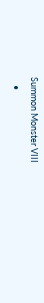Summon Monster VIII
    •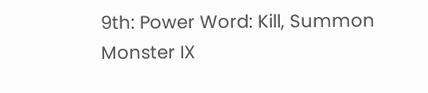9th: Power Word: Kill, Summon Monster IX